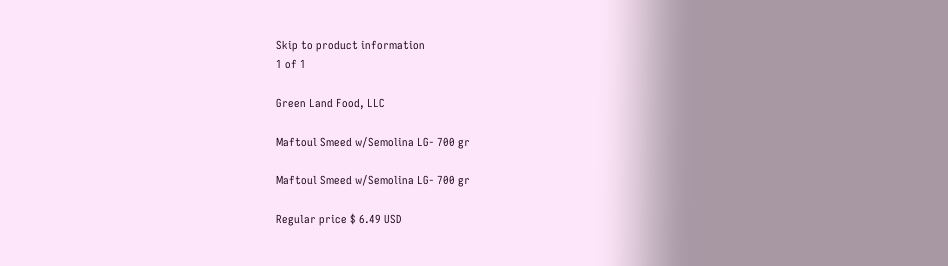Skip to product information
1 of 1

Green Land Food, LLC

Maftoul Smeed w/Semolina LG- 700 gr

Maftoul Smeed w/Semolina LG- 700 gr

Regular price $ 6.49 USD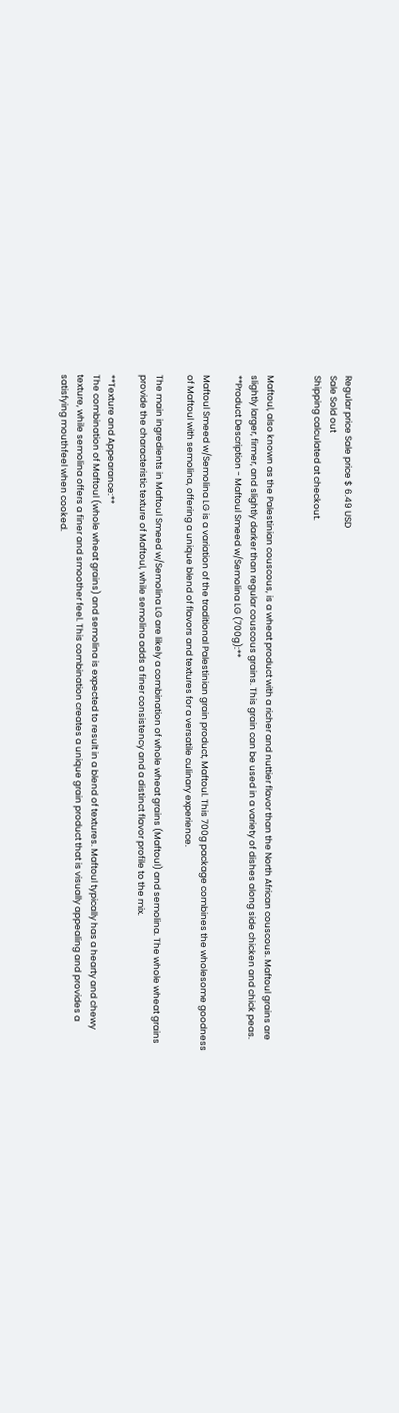Regular price Sale price $ 6.49 USD
Sale Sold out
Shipping calculated at checkout.


Maftoul, also known as the Palestinian couscous, is a wheat product with a richer and nuttier flavor than the North African couscous. Maftoul grains are slightly larger, firmer, and slightly darker than regular couscous grains. This grain can be used in a variety of dishes along side chicken and chick peas.
**Product Description - Maftoul Smeed w/Semolina LG (700g):**

Maftoul Smeed w/Semolina LG is a variation of the traditional Palestinian grain product, Maftoul. This 700g package combines the wholesome goodness of Maftoul with semolina, offering a unique blend of flavors and textures for a versatile culinary experience.

The main ingredients in Maftoul Smeed w/Semolina LG are likely a combination of whole wheat grains (Maftoul) and semolina. The whole wheat grains provide the characteristic texture of Maftoul, while semolina adds a finer consistency and a distinct flavor profile to the mix.

**Texture and Appearance:**
The combination of Maftoul (whole wheat grains) and semolina is expected to result in a blend of textures. Maftoul typically has a hearty and chewy texture, while semolina offers a finer and smoother feel. This combination creates a unique grain product that is visually appealing and provides a satisfying mouthfeel when cooked.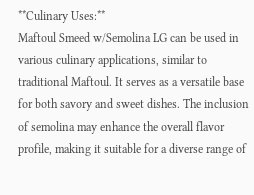**Culinary Uses:**
Maftoul Smeed w/Semolina LG can be used in various culinary applications, similar to traditional Maftoul. It serves as a versatile base for both savory and sweet dishes. The inclusion of semolina may enhance the overall flavor profile, making it suitable for a diverse range of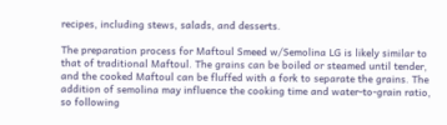recipes, including stews, salads, and desserts.

The preparation process for Maftoul Smeed w/Semolina LG is likely similar to that of traditional Maftoul. The grains can be boiled or steamed until tender, and the cooked Maftoul can be fluffed with a fork to separate the grains. The addition of semolina may influence the cooking time and water-to-grain ratio, so following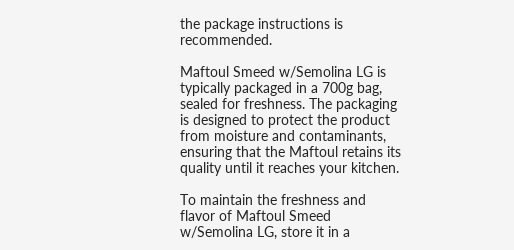the package instructions is recommended.

Maftoul Smeed w/Semolina LG is typically packaged in a 700g bag, sealed for freshness. The packaging is designed to protect the product from moisture and contaminants, ensuring that the Maftoul retains its quality until it reaches your kitchen.

To maintain the freshness and flavor of Maftoul Smeed w/Semolina LG, store it in a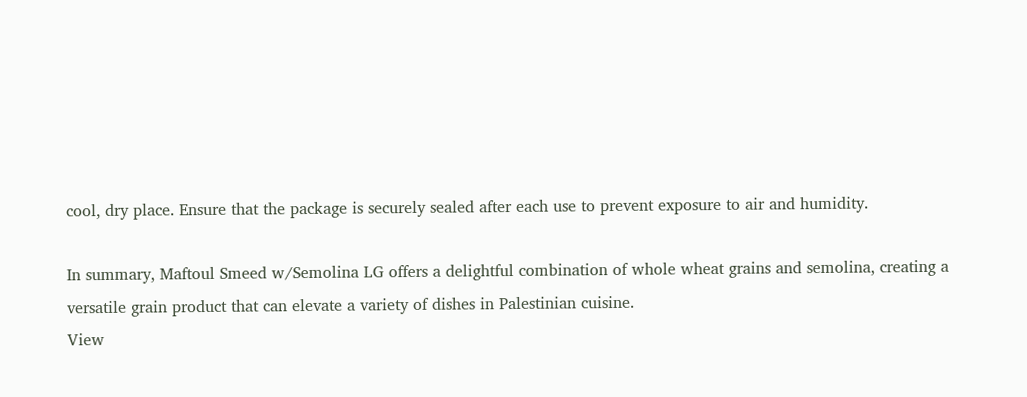cool, dry place. Ensure that the package is securely sealed after each use to prevent exposure to air and humidity.

In summary, Maftoul Smeed w/Semolina LG offers a delightful combination of whole wheat grains and semolina, creating a versatile grain product that can elevate a variety of dishes in Palestinian cuisine.
View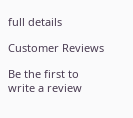full details

Customer Reviews

Be the first to write a review